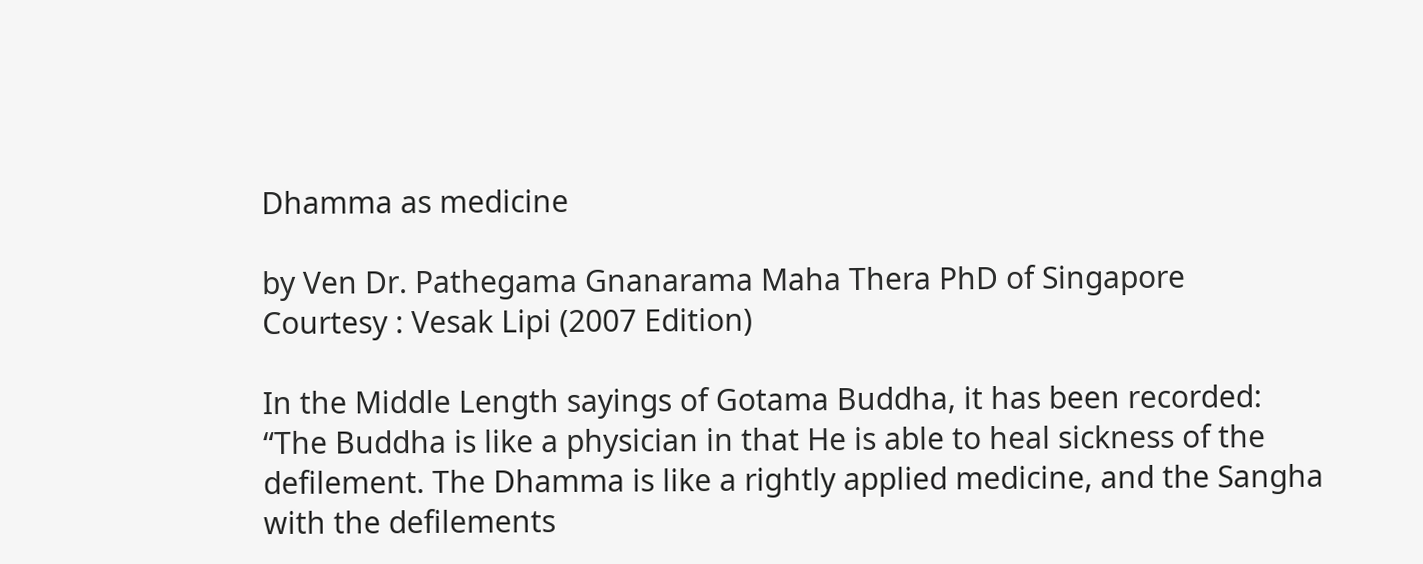Dhamma as medicine

by Ven Dr. Pathegama Gnanarama Maha Thera PhD of Singapore
Courtesy : Vesak Lipi (2007 Edition)

In the Middle Length sayings of Gotama Buddha, it has been recorded:
“The Buddha is like a physician in that He is able to heal sickness of the defilement. The Dhamma is like a rightly applied medicine, and the Sangha with the defilements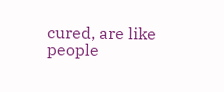cured, are like people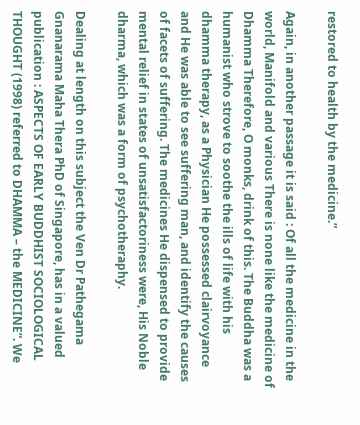restored to health by the medicine.”

Again, in another passage it is said : Of all the medicine in the world, Manifold and various There is none like the medicine of Dhamma Therefore, O monks, drink of this. The Buddha was a humanist who strove to soothe the ills of life with his dhamma therapy, as a Physician He possessed clairvoyance and He was able to see suffering man, and identify the causes of facets of suffering. The medicines He dispensed to provide mental relief in states of unsatisfactoriness were, His Noble dharma, which was a form of psychotheraphy.

Dealing at length on this subject the Ven Dr Pathegama Gnanarama Maha Thera PhD of Singapore, has in a valued publication : ASPECTS OF EARLY BUDDHIST SOCIOLOGICAL THOUGHT (1998) referred to DHAMMA – the MEDICINE”. We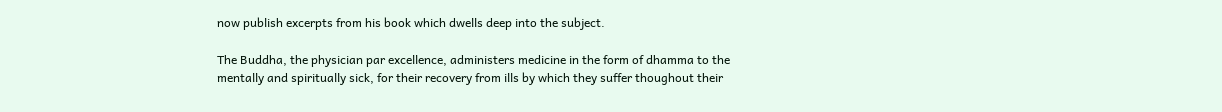now publish excerpts from his book which dwells deep into the subject.

The Buddha, the physician par excellence, administers medicine in the form of dhamma to the mentally and spiritually sick, for their recovery from ills by which they suffer thoughout their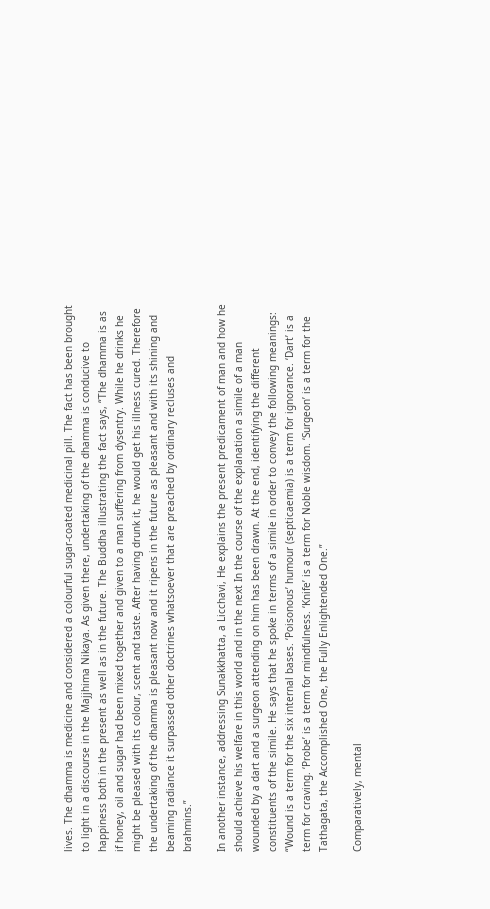lives. The dhamma is medicine and considered a colourful sugar-coated medicinal pill. The fact has been brought to light in a discourse in the Majjhima Nikaya. As given there, undertaking of the dhamma is conducive to happiness both in the present as well as in the future. The Buddha illustrating the fact says, “The dhamma is as if honey, oil and sugar had been mixed together and given to a man suffering from dysentry. While he drinks he might be pleased with its colour, scent and taste. After having drunk it, he would get his illness cured. Therefore the undertaking of the dhamma is pleasant now and it ripens in the future as pleasant and with its shining and beaming radiance it surpassed other doctrines whatsoever that are preached by ordinary recluses and brahmins.”

In another instance, addressing Sunakkhatta, a Licchavi, He explains the present predicament of man and how he should achieve his welfare in this world and in the next In the course of the explanation a simile of a man wounded by a dart and a surgeon attending on him has been drawn. At the end, identifying the different constituents of the simile. He says that he spoke in terms of a simile in order to convey the following meanings: “Wound is a term for the six internal bases. ‘Poisonous’ humour (septicaemia) is a term for ignorance. ‘Dart’ is a term for craving. ‘Probe’ is a term for mindfulness. ‘Knife’ is a term for Noble wisdom. ‘Surgeon’ is a term for the Tathagata, the Accomplished One, the Fully Enlightended One.”

Comparatively, mental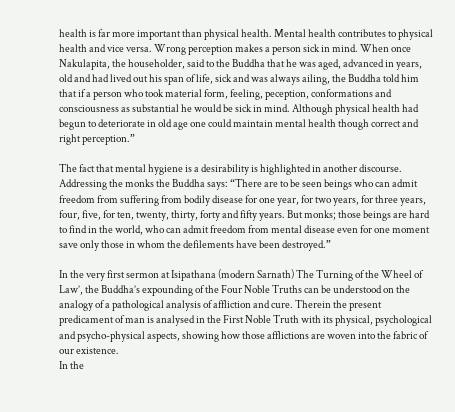health is far more important than physical health. Mental health contributes to physical health and vice versa. Wrong perception makes a person sick in mind. When once Nakulapita, the householder, said to the Buddha that he was aged, advanced in years, old and had lived out his span of life, sick and was always ailing, the Buddha told him that if a person who took material form, feeling, peception, conformations and consciousness as substantial he would be sick in mind. Although physical health had begun to deteriorate in old age one could maintain mental health though correct and right perception.”

The fact that mental hygiene is a desirability is highlighted in another discourse. Addressing the monks the Buddha says: “There are to be seen beings who can admit freedom from suffering from bodily disease for one year, for two years, for three years, four, five, for ten, twenty, thirty, forty and fifty years. But monks; those beings are hard to find in the world, who can admit freedom from mental disease even for one moment save only those in whom the defilements have been destroyed.”

In the very first sermon at Isipathana (modern Sarnath) The Turning of the Wheel of Law’, the Buddha’s expounding of the Four Noble Truths can be understood on the analogy of a pathological analysis of affliction and cure. Therein the present predicament of man is analysed in the First Noble Truth with its physical, psychological and psycho-physical aspects, showing how those afflictions are woven into the fabric of our existence.
In the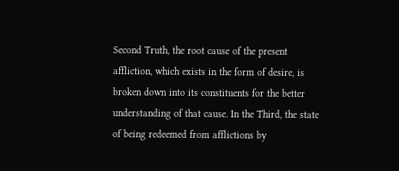Second Truth, the root cause of the present affliction, which exists in the form of desire, is broken down into its constituents for the better understanding of that cause. In the Third, the state of being redeemed from afflictions by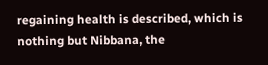regaining health is described, which is nothing but Nibbana, the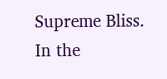Supreme Bliss. In the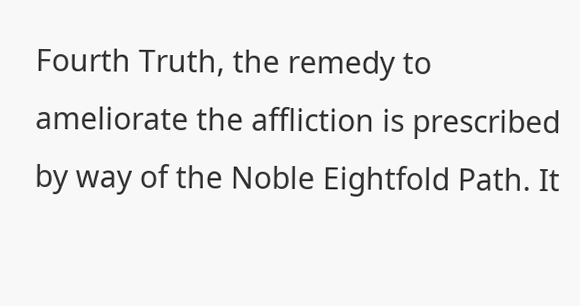Fourth Truth, the remedy to ameliorate the affliction is prescribed by way of the Noble Eightfold Path. It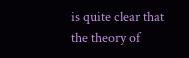is quite clear that the theory of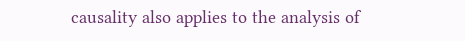causality also applies to the analysis of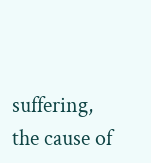suffering, the cause of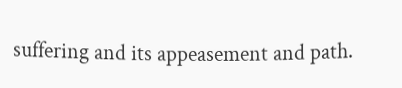suffering and its appeasement and path.